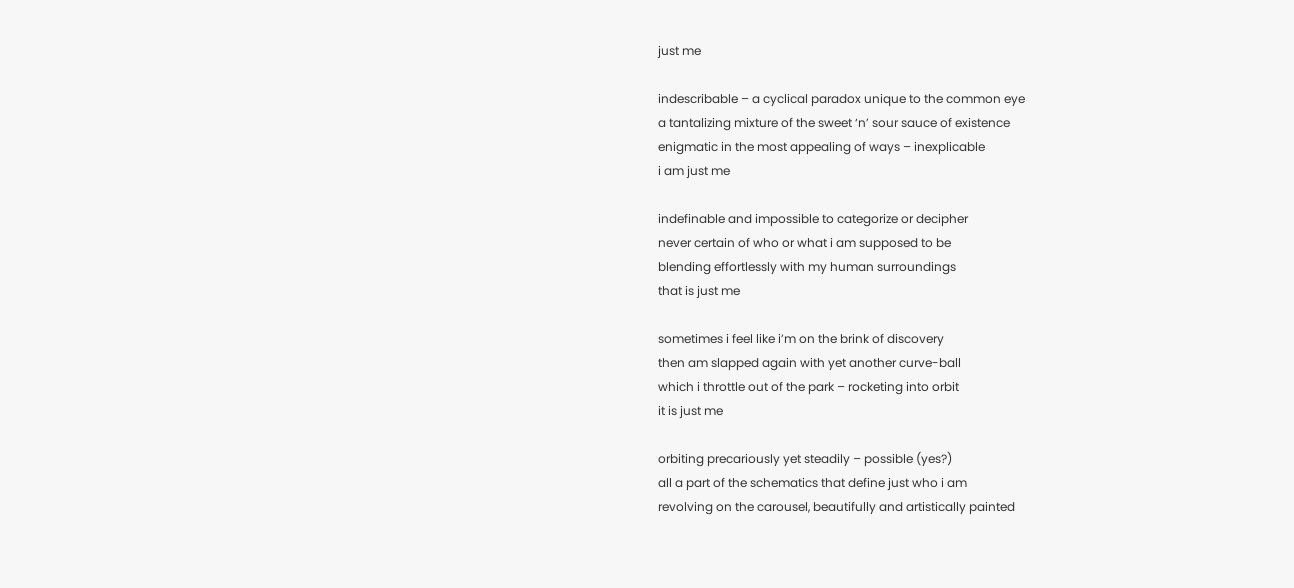just me

indescribable – a cyclical paradox unique to the common eye
a tantalizing mixture of the sweet ‘n’ sour sauce of existence
enigmatic in the most appealing of ways – inexplicable
i am just me

indefinable and impossible to categorize or decipher
never certain of who or what i am supposed to be
blending effortlessly with my human surroundings
that is just me

sometimes i feel like i’m on the brink of discovery
then am slapped again with yet another curve-ball
which i throttle out of the park – rocketing into orbit
it is just me

orbiting precariously yet steadily – possible (yes?)
all a part of the schematics that define just who i am
revolving on the carousel, beautifully and artistically painted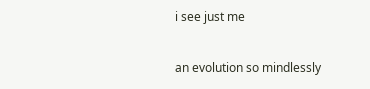i see just me

an evolution so mindlessly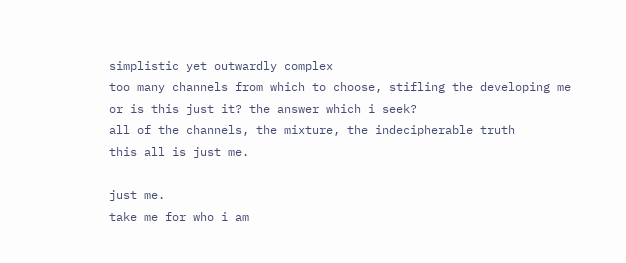simplistic yet outwardly complex
too many channels from which to choose, stifling the developing me
or is this just it? the answer which i seek?
all of the channels, the mixture, the indecipherable truth
this all is just me.

just me.
take me for who i am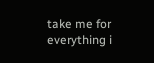take me for everything i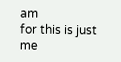am
for this is just me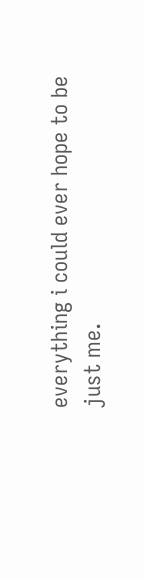everything i could ever hope to be
just me.